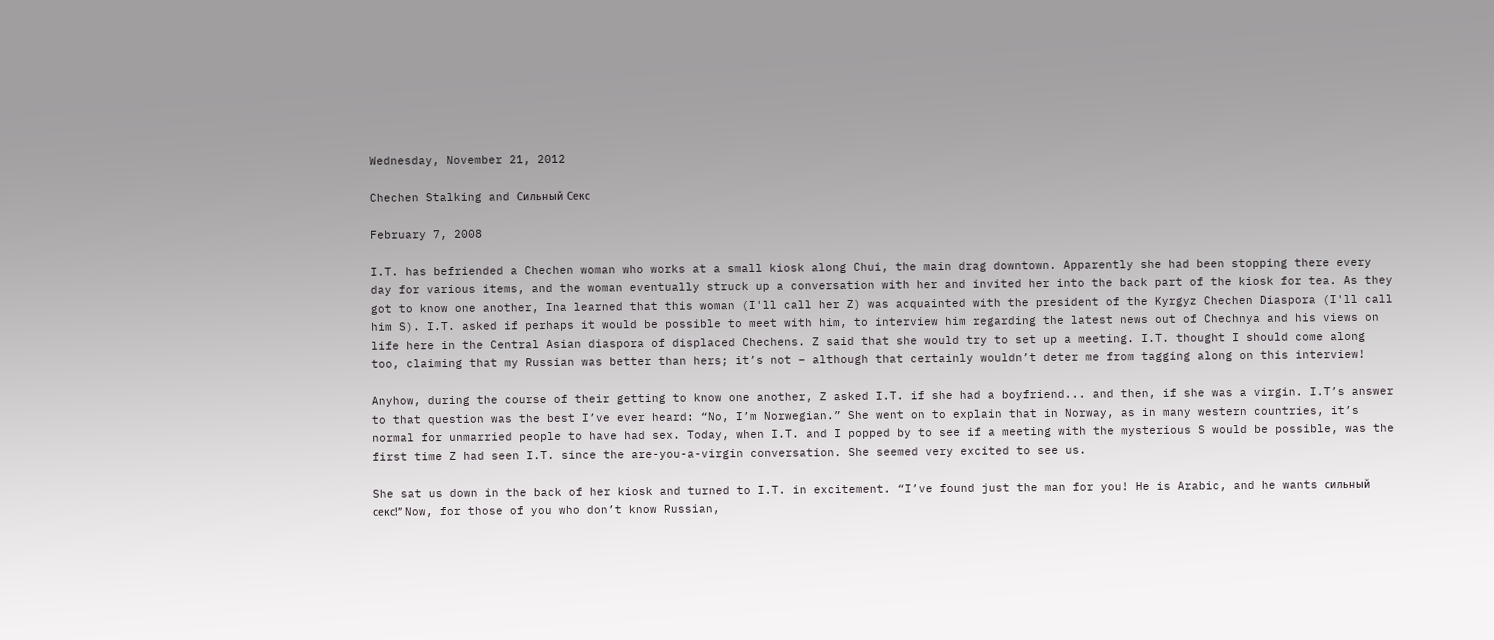Wednesday, November 21, 2012

Chechen Stalking and Сильный Секс

February 7, 2008

I.T. has befriended a Chechen woman who works at a small kiosk along Chui, the main drag downtown. Apparently she had been stopping there every day for various items, and the woman eventually struck up a conversation with her and invited her into the back part of the kiosk for tea. As they got to know one another, Ina learned that this woman (I'll call her Z) was acquainted with the president of the Kyrgyz Chechen Diaspora (I'll call him S). I.T. asked if perhaps it would be possible to meet with him, to interview him regarding the latest news out of Chechnya and his views on life here in the Central Asian diaspora of displaced Chechens. Z said that she would try to set up a meeting. I.T. thought I should come along too, claiming that my Russian was better than hers; it’s not – although that certainly wouldn’t deter me from tagging along on this interview!

Anyhow, during the course of their getting to know one another, Z asked I.T. if she had a boyfriend... and then, if she was a virgin. I.T’s answer to that question was the best I’ve ever heard: “No, I’m Norwegian.” She went on to explain that in Norway, as in many western countries, it’s normal for unmarried people to have had sex. Today, when I.T. and I popped by to see if a meeting with the mysterious S would be possible, was the first time Z had seen I.T. since the are-you-a-virgin conversation. She seemed very excited to see us.

She sat us down in the back of her kiosk and turned to I.T. in excitement. “I’ve found just the man for you! He is Arabic, and he wants сильный секс!” Now, for those of you who don’t know Russian,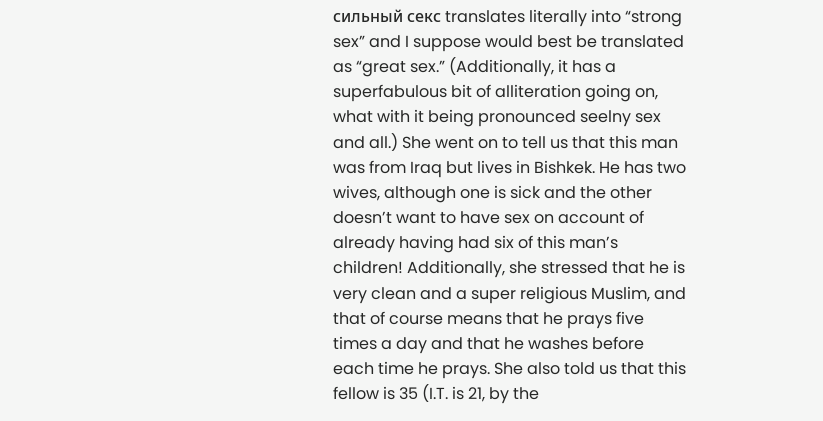сильный секс translates literally into “strong sex” and I suppose would best be translated as “great sex.” (Additionally, it has a superfabulous bit of alliteration going on, what with it being pronounced seelny sex and all.) She went on to tell us that this man was from Iraq but lives in Bishkek. He has two wives, although one is sick and the other doesn’t want to have sex on account of already having had six of this man’s children! Additionally, she stressed that he is very clean and a super religious Muslim, and that of course means that he prays five times a day and that he washes before each time he prays. She also told us that this fellow is 35 (I.T. is 21, by the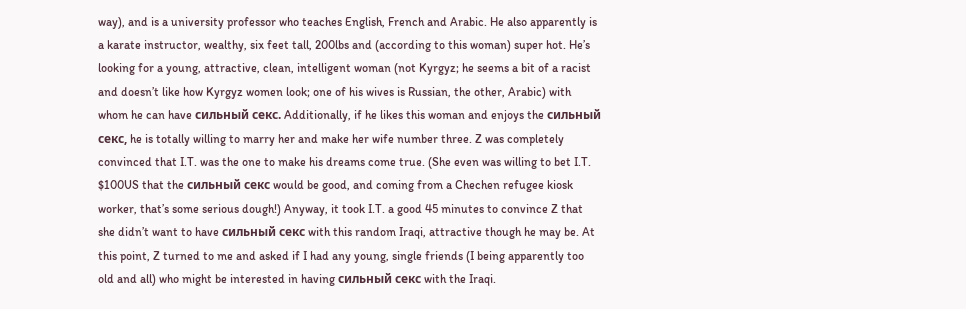way), and is a university professor who teaches English, French and Arabic. He also apparently is a karate instructor, wealthy, six feet tall, 200lbs and (according to this woman) super hot. He’s looking for a young, attractive, clean, intelligent woman (not Kyrgyz; he seems a bit of a racist and doesn’t like how Kyrgyz women look; one of his wives is Russian, the other, Arabic) with whom he can have сильный секс. Additionally, if he likes this woman and enjoys the сильный секс, he is totally willing to marry her and make her wife number three. Z was completely convinced that I.T. was the one to make his dreams come true. (She even was willing to bet I.T. $100US that the сильный секс would be good, and coming from a Chechen refugee kiosk worker, that’s some serious dough!) Anyway, it took I.T. a good 45 minutes to convince Z that she didn’t want to have сильный секс with this random Iraqi, attractive though he may be. At this point, Z turned to me and asked if I had any young, single friends (I being apparently too old and all) who might be interested in having сильный секс with the Iraqi.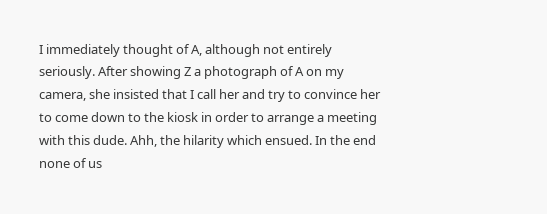I immediately thought of A, although not entirely seriously. After showing Z a photograph of A on my camera, she insisted that I call her and try to convince her to come down to the kiosk in order to arrange a meeting with this dude. Ahh, the hilarity which ensued. In the end none of us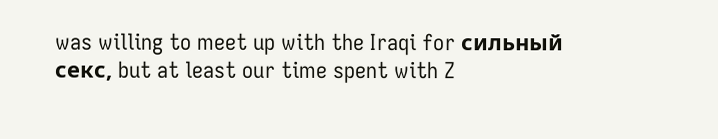was willing to meet up with the Iraqi for сильный секс, but at least our time spent with Z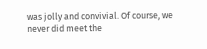was jolly and convivial. Of course, we never did meet the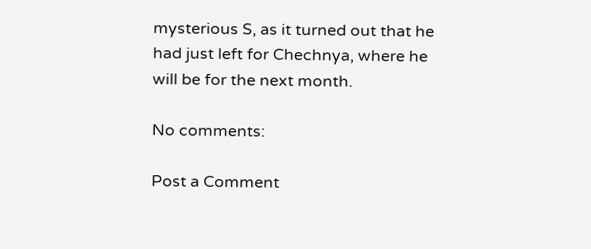mysterious S, as it turned out that he had just left for Chechnya, where he will be for the next month.

No comments:

Post a Comment